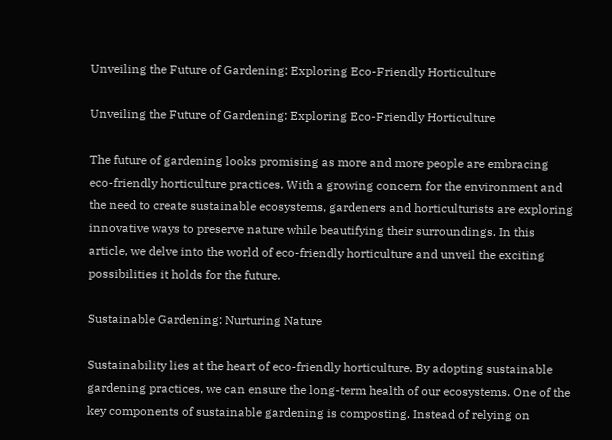Unveiling the Future of Gardening: Exploring Eco-Friendly Horticulture

Unveiling the Future of Gardening: Exploring Eco-Friendly Horticulture

The future of gardening looks promising as more and more people are embracing eco-friendly horticulture practices. With a growing concern for the environment and the need to create sustainable ecosystems, gardeners and horticulturists are exploring innovative ways to preserve nature while beautifying their surroundings. In this article, we delve into the world of eco-friendly horticulture and unveil the exciting possibilities it holds for the future.

Sustainable Gardening: Nurturing Nature

Sustainability lies at the heart of eco-friendly horticulture. By adopting sustainable gardening practices, we can ensure the long-term health of our ecosystems. One of the key components of sustainable gardening is composting. Instead of relying on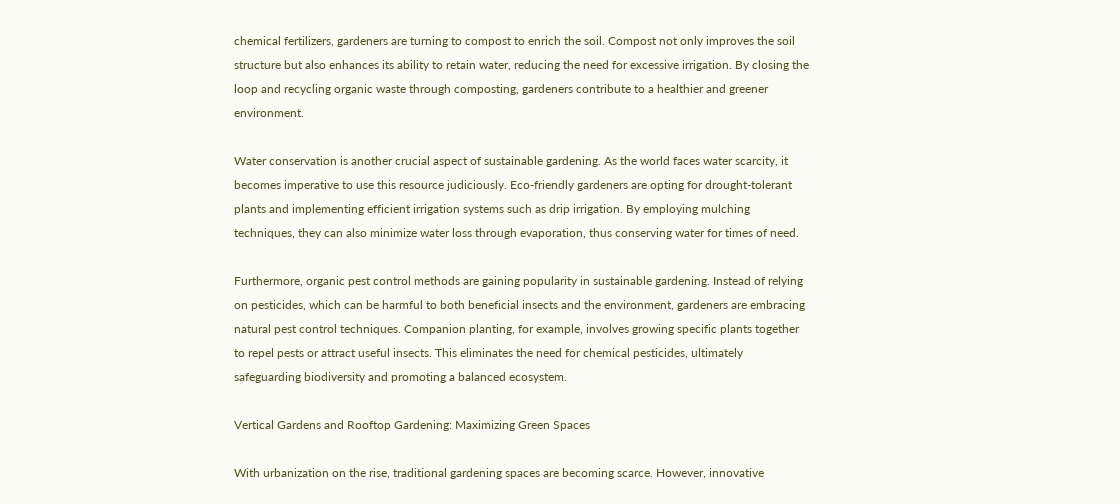chemical fertilizers, gardeners are turning to compost to enrich the soil. Compost not only improves the soil structure but also enhances its ability to retain water, reducing the need for excessive irrigation. By closing the loop and recycling organic waste through composting, gardeners contribute to a healthier and greener environment.

Water conservation is another crucial aspect of sustainable gardening. As the world faces water scarcity, it becomes imperative to use this resource judiciously. Eco-friendly gardeners are opting for drought-tolerant plants and implementing efficient irrigation systems such as drip irrigation. By employing mulching techniques, they can also minimize water loss through evaporation, thus conserving water for times of need.

Furthermore, organic pest control methods are gaining popularity in sustainable gardening. Instead of relying on pesticides, which can be harmful to both beneficial insects and the environment, gardeners are embracing natural pest control techniques. Companion planting, for example, involves growing specific plants together to repel pests or attract useful insects. This eliminates the need for chemical pesticides, ultimately safeguarding biodiversity and promoting a balanced ecosystem.

Vertical Gardens and Rooftop Gardening: Maximizing Green Spaces

With urbanization on the rise, traditional gardening spaces are becoming scarce. However, innovative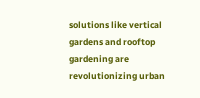solutions like vertical gardens and rooftop gardening are revolutionizing urban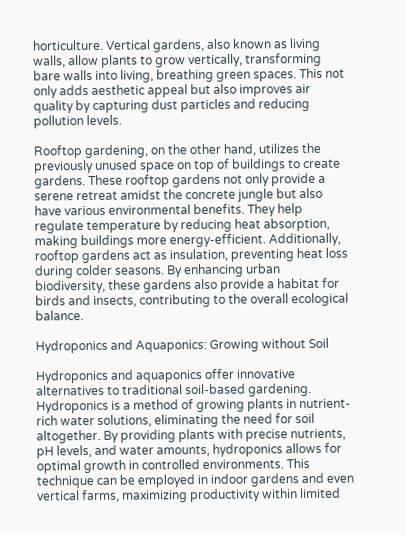horticulture. Vertical gardens, also known as living walls, allow plants to grow vertically, transforming bare walls into living, breathing green spaces. This not only adds aesthetic appeal but also improves air quality by capturing dust particles and reducing pollution levels.

Rooftop gardening, on the other hand, utilizes the previously unused space on top of buildings to create gardens. These rooftop gardens not only provide a serene retreat amidst the concrete jungle but also have various environmental benefits. They help regulate temperature by reducing heat absorption, making buildings more energy-efficient. Additionally, rooftop gardens act as insulation, preventing heat loss during colder seasons. By enhancing urban biodiversity, these gardens also provide a habitat for birds and insects, contributing to the overall ecological balance.

Hydroponics and Aquaponics: Growing without Soil

Hydroponics and aquaponics offer innovative alternatives to traditional soil-based gardening. Hydroponics is a method of growing plants in nutrient-rich water solutions, eliminating the need for soil altogether. By providing plants with precise nutrients, pH levels, and water amounts, hydroponics allows for optimal growth in controlled environments. This technique can be employed in indoor gardens and even vertical farms, maximizing productivity within limited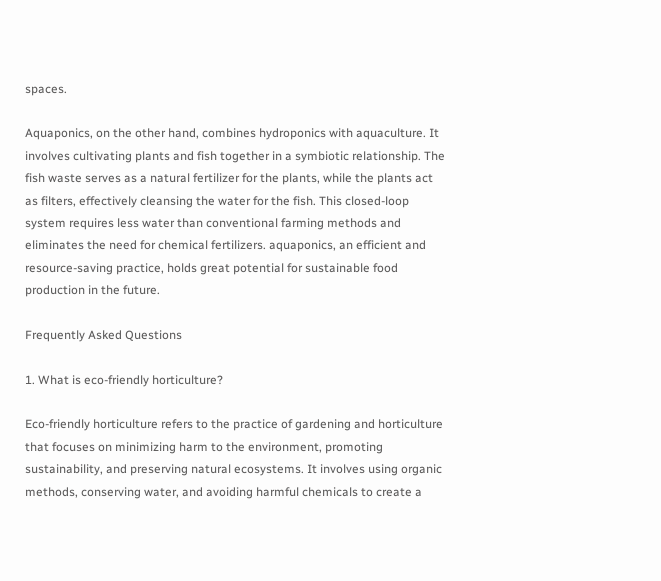spaces.

Aquaponics, on the other hand, combines hydroponics with aquaculture. It involves cultivating plants and fish together in a symbiotic relationship. The fish waste serves as a natural fertilizer for the plants, while the plants act as filters, effectively cleansing the water for the fish. This closed-loop system requires less water than conventional farming methods and eliminates the need for chemical fertilizers. aquaponics, an efficient and resource-saving practice, holds great potential for sustainable food production in the future.

Frequently Asked Questions

1. What is eco-friendly horticulture?

Eco-friendly horticulture refers to the practice of gardening and horticulture that focuses on minimizing harm to the environment, promoting sustainability, and preserving natural ecosystems. It involves using organic methods, conserving water, and avoiding harmful chemicals to create a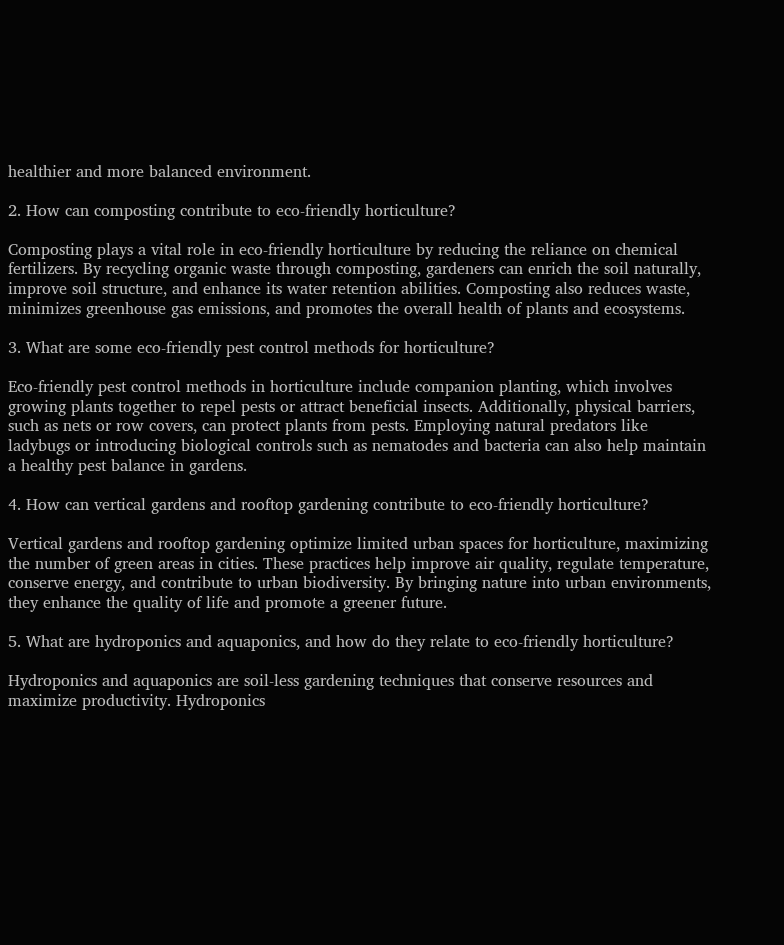healthier and more balanced environment.

2. How can composting contribute to eco-friendly horticulture?

Composting plays a vital role in eco-friendly horticulture by reducing the reliance on chemical fertilizers. By recycling organic waste through composting, gardeners can enrich the soil naturally, improve soil structure, and enhance its water retention abilities. Composting also reduces waste, minimizes greenhouse gas emissions, and promotes the overall health of plants and ecosystems.

3. What are some eco-friendly pest control methods for horticulture?

Eco-friendly pest control methods in horticulture include companion planting, which involves growing plants together to repel pests or attract beneficial insects. Additionally, physical barriers, such as nets or row covers, can protect plants from pests. Employing natural predators like ladybugs or introducing biological controls such as nematodes and bacteria can also help maintain a healthy pest balance in gardens.

4. How can vertical gardens and rooftop gardening contribute to eco-friendly horticulture?

Vertical gardens and rooftop gardening optimize limited urban spaces for horticulture, maximizing the number of green areas in cities. These practices help improve air quality, regulate temperature, conserve energy, and contribute to urban biodiversity. By bringing nature into urban environments, they enhance the quality of life and promote a greener future.

5. What are hydroponics and aquaponics, and how do they relate to eco-friendly horticulture?

Hydroponics and aquaponics are soil-less gardening techniques that conserve resources and maximize productivity. Hydroponics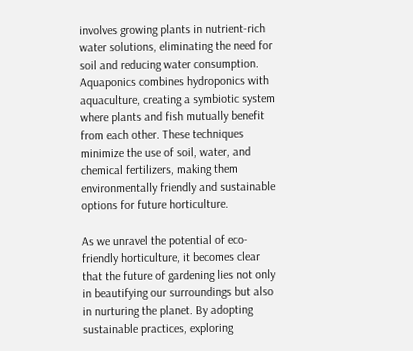involves growing plants in nutrient-rich water solutions, eliminating the need for soil and reducing water consumption. Aquaponics combines hydroponics with aquaculture, creating a symbiotic system where plants and fish mutually benefit from each other. These techniques minimize the use of soil, water, and chemical fertilizers, making them environmentally friendly and sustainable options for future horticulture.

As we unravel the potential of eco-friendly horticulture, it becomes clear that the future of gardening lies not only in beautifying our surroundings but also in nurturing the planet. By adopting sustainable practices, exploring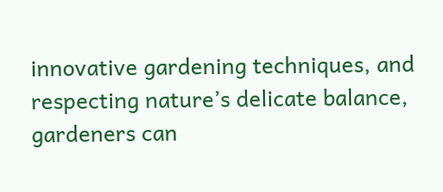innovative gardening techniques, and respecting nature’s delicate balance, gardeners can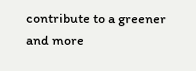contribute to a greener and more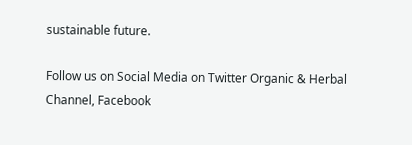sustainable future.

Follow us on Social Media on Twitter Organic & Herbal Channel, Facebook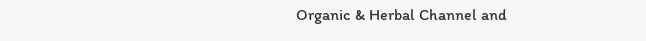Organic & Herbal Channel and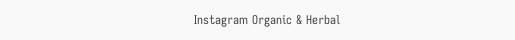Instagram Organic & Herbal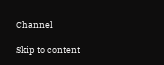Channel

Skip to content